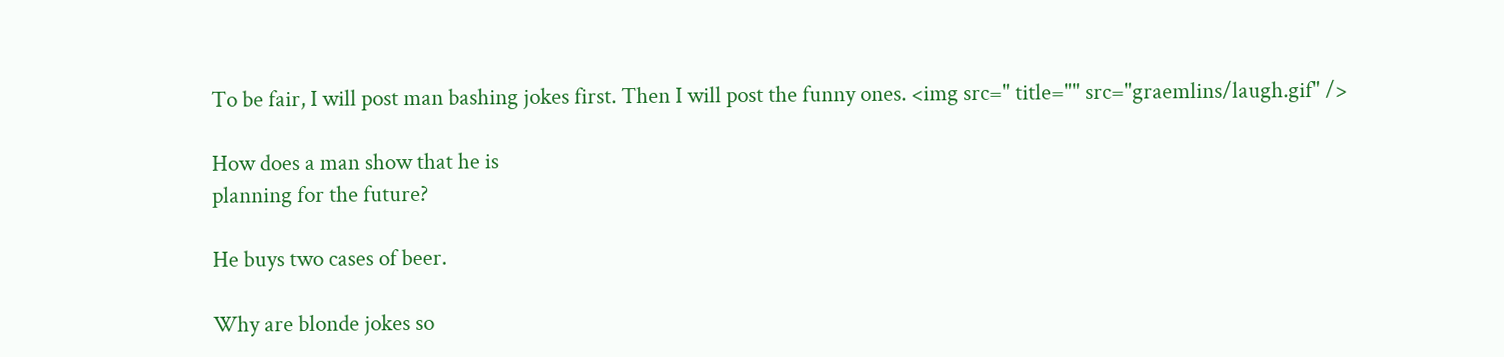To be fair, I will post man bashing jokes first. Then I will post the funny ones. <img src=" title="" src="graemlins/laugh.gif" />

How does a man show that he is
planning for the future?

He buys two cases of beer.

Why are blonde jokes so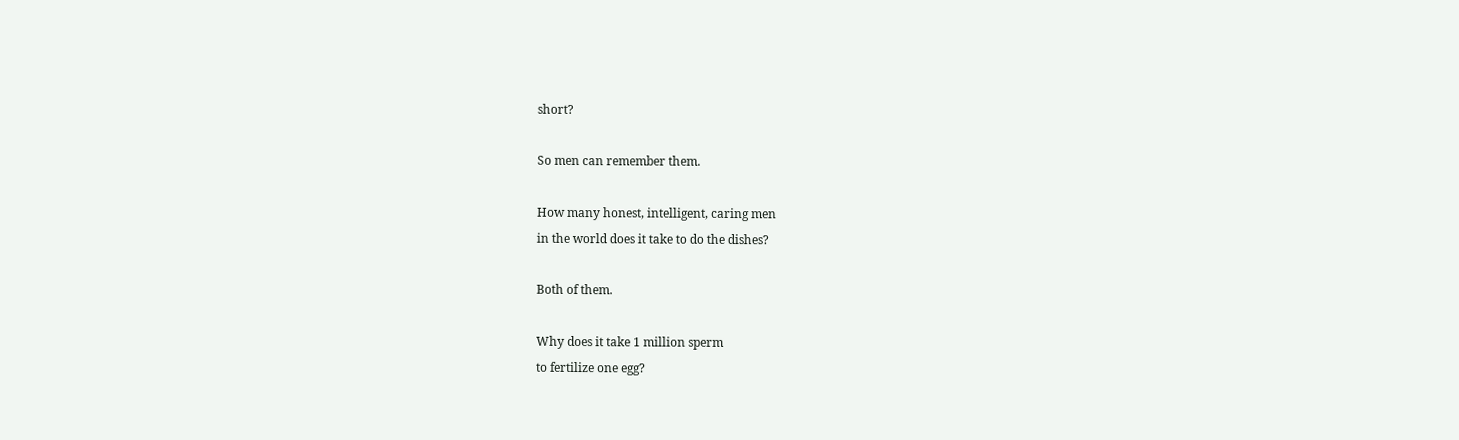short?

So men can remember them.

How many honest, intelligent, caring men
in the world does it take to do the dishes?

Both of them.

Why does it take 1 million sperm
to fertilize one egg?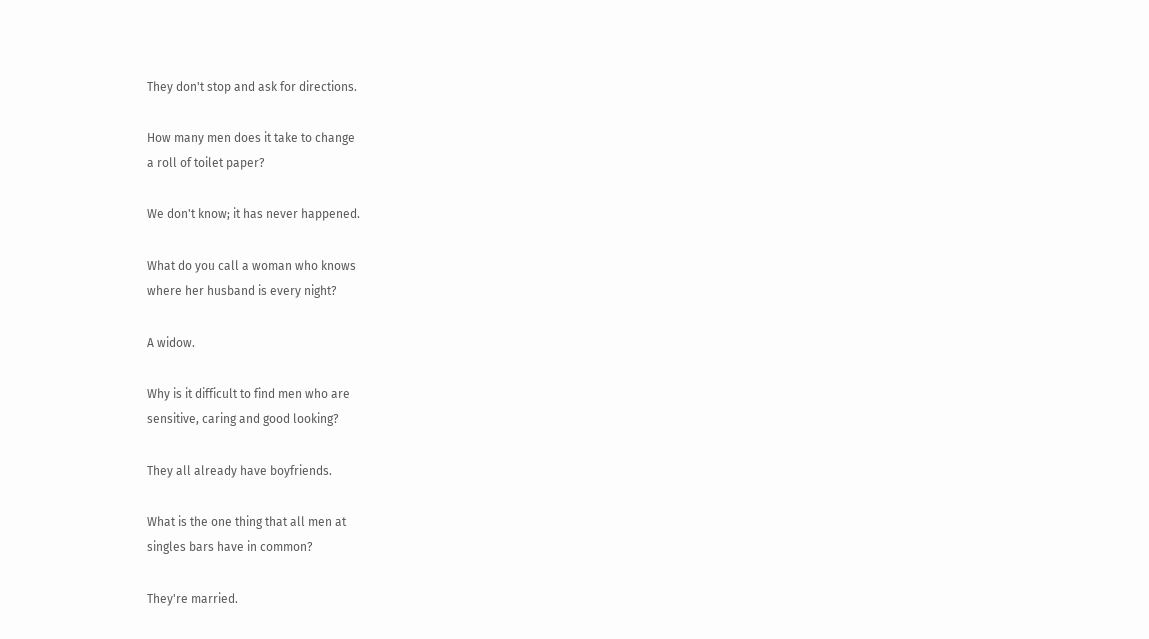They don't stop and ask for directions.

How many men does it take to change
a roll of toilet paper?

We don't know; it has never happened.

What do you call a woman who knows
where her husband is every night?

A widow.

Why is it difficult to find men who are
sensitive, caring and good looking?

They all already have boyfriends.

What is the one thing that all men at
singles bars have in common?

They're married.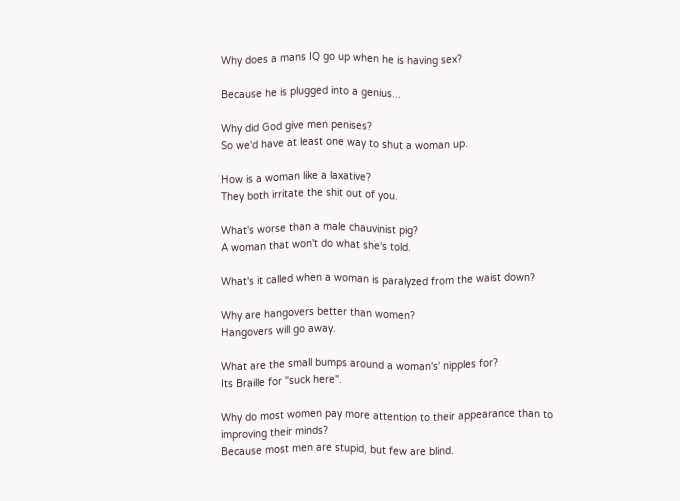Why does a mans IQ go up when he is having sex?

Because he is plugged into a genius...

Why did God give men penises?
So we'd have at least one way to shut a woman up.

How is a woman like a laxative?
They both irritate the shit out of you.

What's worse than a male chauvinist pig?
A woman that won't do what she's told.

What's it called when a woman is paralyzed from the waist down?

Why are hangovers better than women?
Hangovers will go away.

What are the small bumps around a woman's' nipples for?
Its Braille for "suck here".

Why do most women pay more attention to their appearance than to improving their minds?
Because most men are stupid, but few are blind.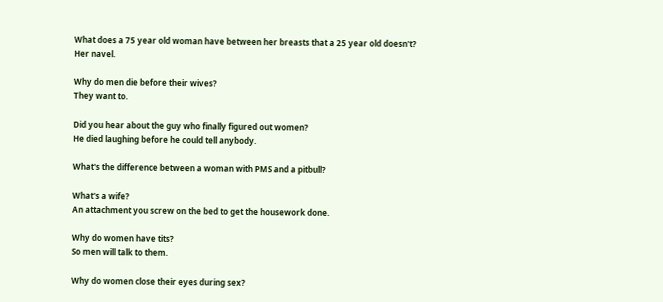What does a 75 year old woman have between her breasts that a 25 year old doesn't?
Her navel.

Why do men die before their wives?
They want to.

Did you hear about the guy who finally figured out women?
He died laughing before he could tell anybody.

What's the difference between a woman with PMS and a pitbull?

What's a wife?
An attachment you screw on the bed to get the housework done.

Why do women have tits?
So men will talk to them.

Why do women close their eyes during sex?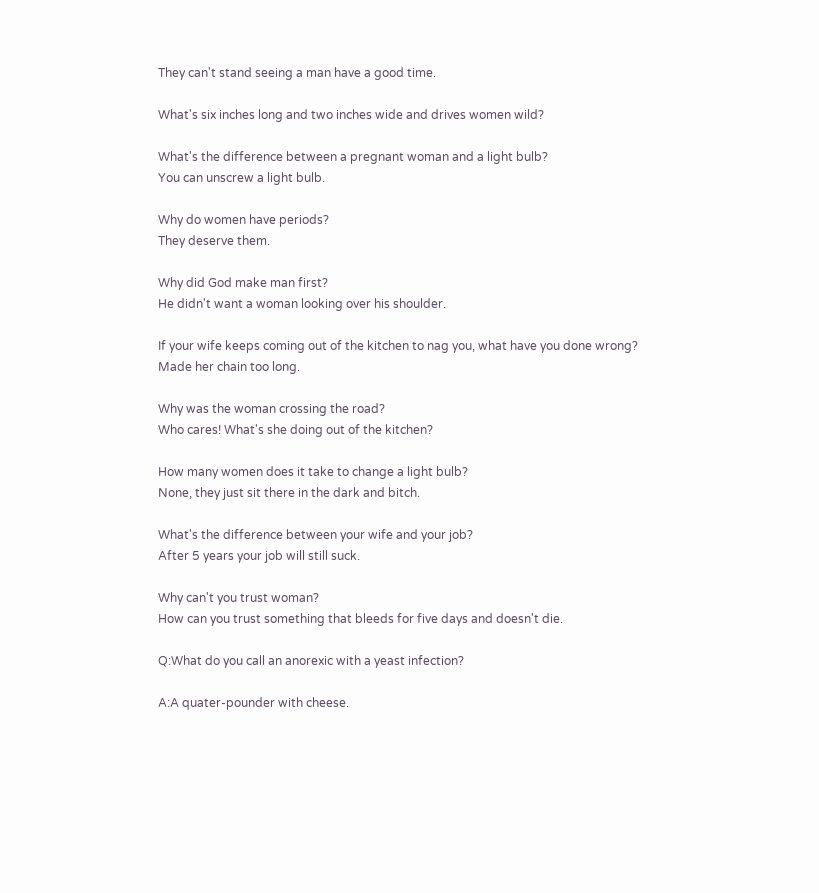They can't stand seeing a man have a good time.

What's six inches long and two inches wide and drives women wild?

What's the difference between a pregnant woman and a light bulb?
You can unscrew a light bulb.

Why do women have periods?
They deserve them.

Why did God make man first?
He didn't want a woman looking over his shoulder.

If your wife keeps coming out of the kitchen to nag you, what have you done wrong?
Made her chain too long.

Why was the woman crossing the road?
Who cares! What's she doing out of the kitchen?

How many women does it take to change a light bulb?
None, they just sit there in the dark and bitch.

What's the difference between your wife and your job?
After 5 years your job will still suck.

Why can't you trust woman?
How can you trust something that bleeds for five days and doesn't die.

Q:What do you call an anorexic with a yeast infection?

A:A quater-pounder with cheese.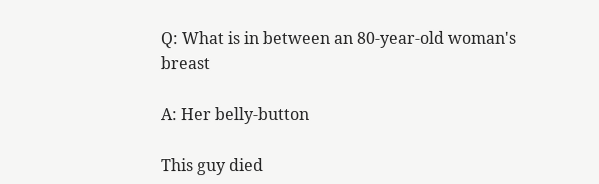Q: What is in between an 80-year-old woman's breast

A: Her belly-button

This guy died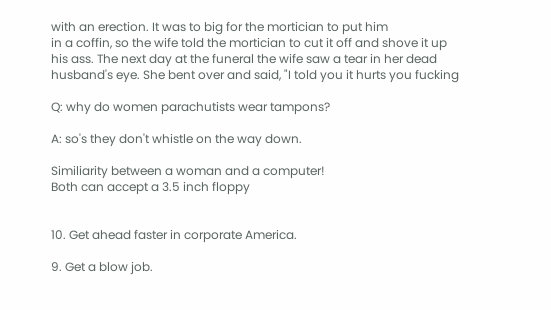with an erection. It was to big for the mortician to put him
in a coffin, so the wife told the mortician to cut it off and shove it up
his ass. The next day at the funeral the wife saw a tear in her dead
husband's eye. She bent over and said, "I told you it hurts you fucking

Q: why do women parachutists wear tampons?

A: so's they don't whistle on the way down.

Similiarity between a woman and a computer!
Both can accept a 3.5 inch floppy


10. Get ahead faster in corporate America.

9. Get a blow job.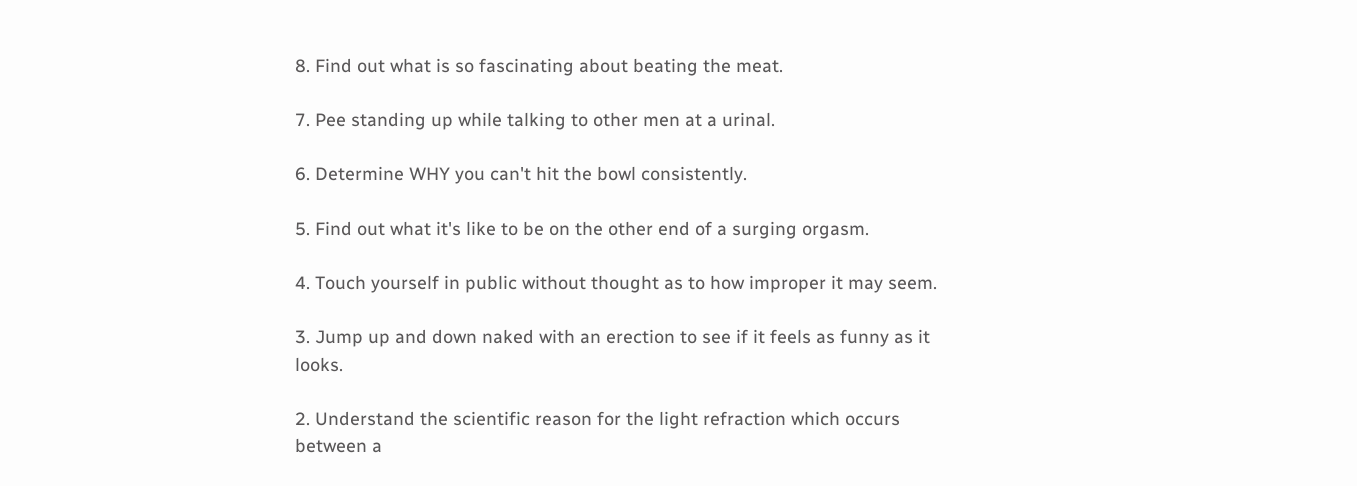8. Find out what is so fascinating about beating the meat.

7. Pee standing up while talking to other men at a urinal.

6. Determine WHY you can't hit the bowl consistently.

5. Find out what it's like to be on the other end of a surging orgasm.

4. Touch yourself in public without thought as to how improper it may seem.

3. Jump up and down naked with an erection to see if it feels as funny as it looks.

2. Understand the scientific reason for the light refraction which occurs between a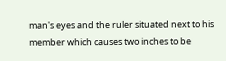man's eyes and the ruler situated next to his member which causes two inches to be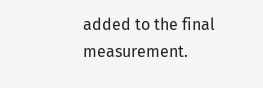added to the final measurement.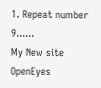1. Repeat number 9......
My New site OpenEyes